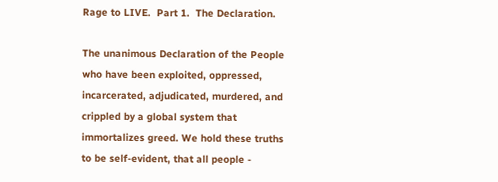Rage to LIVE.  Part 1.  The Declaration.

The unanimous Declaration of the People who have been exploited, oppressed, incarcerated, adjudicated, murdered, and crippled by a global system that immortalizes greed. We hold these truths to be self-evident, that all people -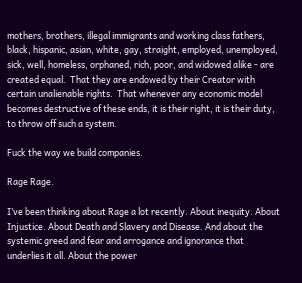mothers, brothers, illegal immigrants and working class fathers, black, hispanic, asian, white, gay, straight, employed, unemployed, sick, well, homeless, orphaned, rich, poor, and widowed alike - are created equal.  That they are endowed by their Creator with certain unalienable rights.  That whenever any economic model becomes destructive of these ends, it is their right, it is their duty, to throw off such a system.

Fuck the way we build companies.

Rage Rage.

I’ve been thinking about Rage a lot recently. About inequity. About Injustice. About Death and Slavery and Disease. And about the systemic greed and fear and arrogance and ignorance that underlies it all. About the power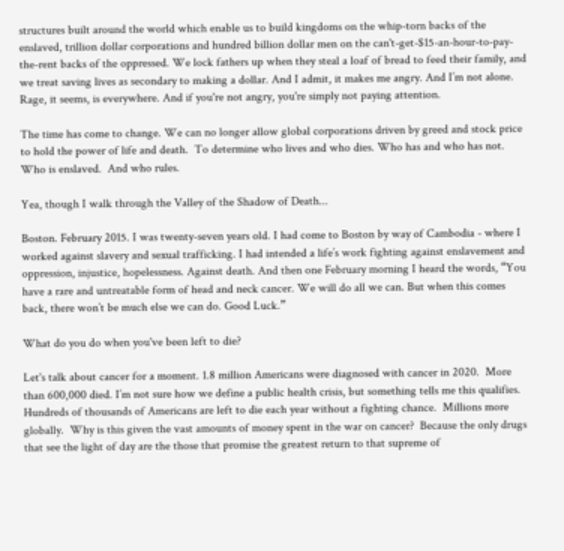structures built around the world which enable us to build kingdoms on the whip-torn backs of the enslaved, trillion dollar corporations and hundred billion dollar men on the can't-get-$15-an-hour-to-pay-the-rent backs of the oppressed. We lock fathers up when they steal a loaf of bread to feed their family, and we treat saving lives as secondary to making a dollar. And I admit, it makes me angry. And I’m not alone. Rage, it seems, is everywhere. And if you're not angry, you're simply not paying attention.

The time has come to change. We can no longer allow global corporations driven by greed and stock price to hold the power of life and death.  To determine who lives and who dies. Who has and who has not. Who is enslaved.  And who rules.

Yea, though I walk through the Valley of the Shadow of Death...

Boston. February 2015. I was twenty-seven years old. I had come to Boston by way of Cambodia - where I worked against slavery and sexual trafficking. I had intended a life’s work fighting against enslavement and oppression, injustice, hopelessness. Against death. And then one February morning I heard the words, “You have a rare and untreatable form of head and neck cancer. We will do all we can. But when this comes back, there won’t be much else we can do. Good Luck.”

What do you do when you've been left to die?

Let's talk about cancer for a moment. 1.8 million Americans were diagnosed with cancer in 2020.  More than 600,000 died. I’m not sure how we define a public health crisis, but something tells me this qualifies. Hundreds of thousands of Americans are left to die each year without a fighting chance.  Millions more globally.  Why is this given the vast amounts of money spent in the war on cancer?  Because the only drugs that see the light of day are the those that promise the greatest return to that supreme of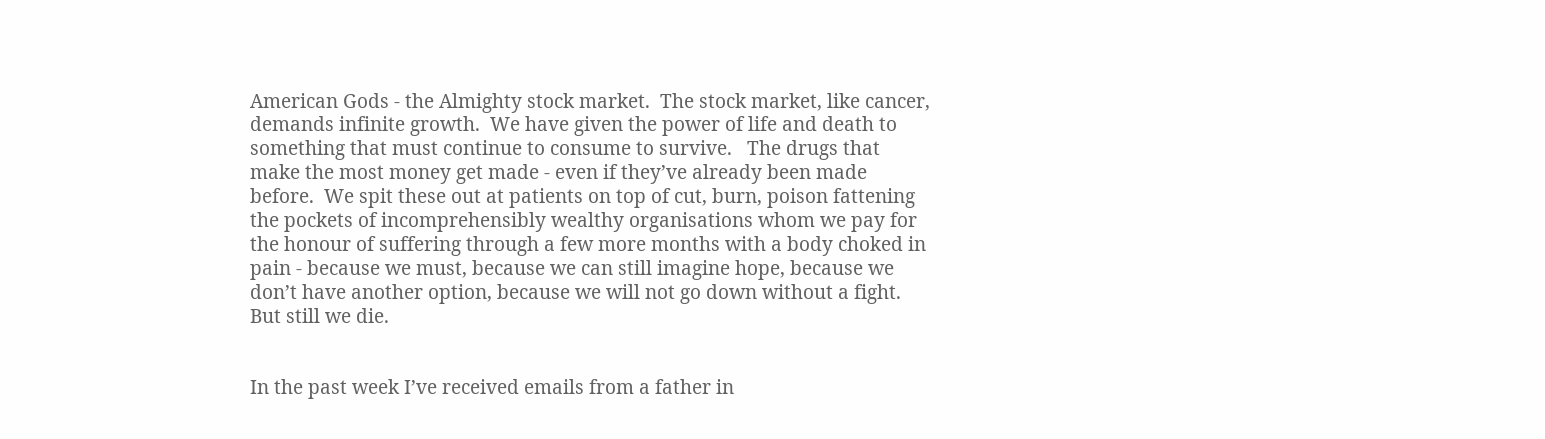American Gods - the Almighty stock market.  The stock market, like cancer, demands infinite growth.  We have given the power of life and death to something that must continue to consume to survive.   The drugs that make the most money get made - even if they’ve already been made before.  We spit these out at patients on top of cut, burn, poison fattening the pockets of incomprehensibly wealthy organisations whom we pay for the honour of suffering through a few more months with a body choked in pain - because we must, because we can still imagine hope, because we don’t have another option, because we will not go down without a fight. But still we die.


In the past week I’ve received emails from a father in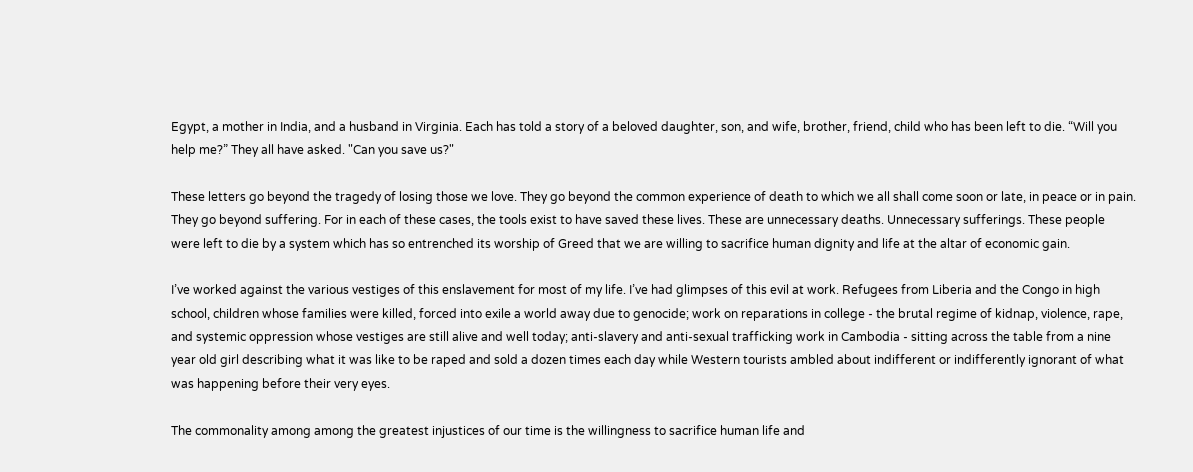Egypt, a mother in India, and a husband in Virginia. Each has told a story of a beloved daughter, son, and wife, brother, friend, child who has been left to die. “Will you help me?” They all have asked. "Can you save us?"

These letters go beyond the tragedy of losing those we love. They go beyond the common experience of death to which we all shall come soon or late, in peace or in pain. They go beyond suffering. For in each of these cases, the tools exist to have saved these lives. These are unnecessary deaths. Unnecessary sufferings. These people were left to die by a system which has so entrenched its worship of Greed that we are willing to sacrifice human dignity and life at the altar of economic gain.

I’ve worked against the various vestiges of this enslavement for most of my life. I’ve had glimpses of this evil at work. Refugees from Liberia and the Congo in high school, children whose families were killed, forced into exile a world away due to genocide; work on reparations in college - the brutal regime of kidnap, violence, rape, and systemic oppression whose vestiges are still alive and well today; anti-slavery and anti-sexual trafficking work in Cambodia - sitting across the table from a nine year old girl describing what it was like to be raped and sold a dozen times each day while Western tourists ambled about indifferent or indifferently ignorant of what was happening before their very eyes.

The commonality among among the greatest injustices of our time is the willingness to sacrifice human life and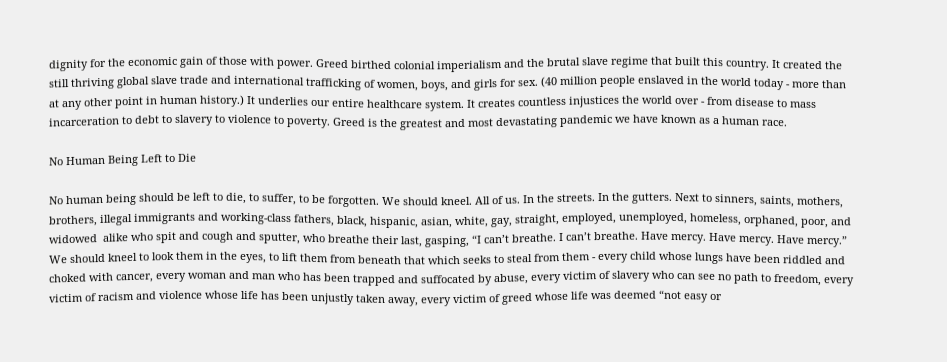dignity for the economic gain of those with power. Greed birthed colonial imperialism and the brutal slave regime that built this country. It created the still thriving global slave trade and international trafficking of women, boys, and girls for sex. (40 million people enslaved in the world today - more than at any other point in human history.) It underlies our entire healthcare system. It creates countless injustices the world over - from disease to mass incarceration to debt to slavery to violence to poverty. Greed is the greatest and most devastating pandemic we have known as a human race.

No Human Being Left to Die

No human being should be left to die, to suffer, to be forgotten. We should kneel. All of us. In the streets. In the gutters. Next to sinners, saints, mothers, brothers, illegal immigrants and working-class fathers, black, hispanic, asian, white, gay, straight, employed, unemployed, homeless, orphaned, poor, and widowed  alike who spit and cough and sputter, who breathe their last, gasping, “I can’t breathe. I can’t breathe. Have mercy. Have mercy. Have mercy.” We should kneel to look them in the eyes, to lift them from beneath that which seeks to steal from them - every child whose lungs have been riddled and choked with cancer, every woman and man who has been trapped and suffocated by abuse, every victim of slavery who can see no path to freedom, every victim of racism and violence whose life has been unjustly taken away, every victim of greed whose life was deemed “not easy or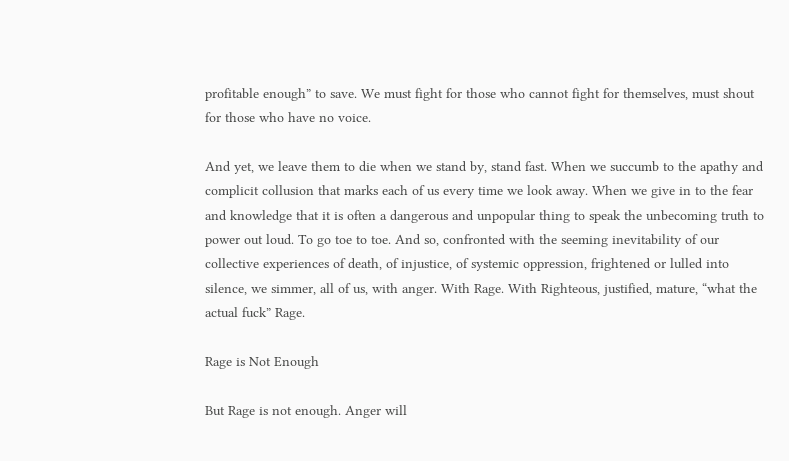profitable enough” to save. We must fight for those who cannot fight for themselves, must shout for those who have no voice.

And yet, we leave them to die when we stand by, stand fast. When we succumb to the apathy and complicit collusion that marks each of us every time we look away. When we give in to the fear and knowledge that it is often a dangerous and unpopular thing to speak the unbecoming truth to power out loud. To go toe to toe. And so, confronted with the seeming inevitability of our collective experiences of death, of injustice, of systemic oppression, frightened or lulled into silence, we simmer, all of us, with anger. With Rage. With Righteous, justified, mature, “what the actual fuck” Rage.

Rage is Not Enough

But Rage is not enough. Anger will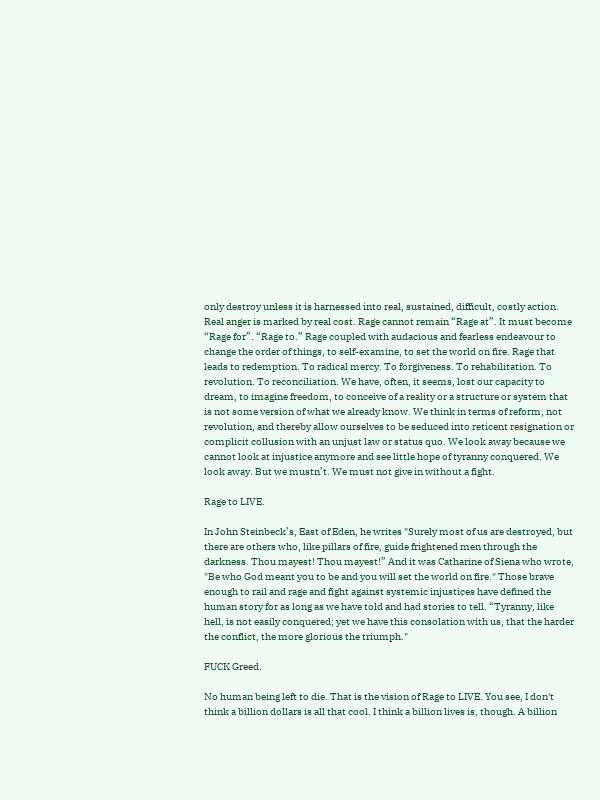only destroy unless it is harnessed into real, sustained, difficult, costly action. Real anger is marked by real cost. Rage cannot remain “Rage at”. It must become “Rage for”. “Rage to.” Rage coupled with audacious and fearless endeavour to change the order of things, to self-examine, to set the world on fire. Rage that leads to redemption. To radical mercy. To forgiveness. To rehabilitation. To revolution. To reconciliation. We have, often, it seems, lost our capacity to dream, to imagine freedom, to conceive of a reality or a structure or system that is not some version of what we already know. We think in terms of reform, not revolution, and thereby allow ourselves to be seduced into reticent resignation or complicit collusion with an unjust law or status quo. We look away because we cannot look at injustice anymore and see little hope of tyranny conquered. We look away. But we mustn’t. We must not give in without a fight.

Rage to LIVE.

In John Steinbeck’s, East of Eden, he writes "Surely most of us are destroyed, but there are others who, like pillars of fire, guide frightened men through the darkness. Thou mayest! Thou mayest!” And it was Catharine of Siena who wrote, "Be who God meant you to be and you will set the world on fire." Those brave enough to rail and rage and fight against systemic injustices have defined the human story for as long as we have told and had stories to tell. “Tyranny, like hell, is not easily conquered; yet we have this consolation with us, that the harder the conflict, the more glorious the triumph."

FUCK Greed.

No human being left to die. That is the vision of Rage to LIVE. You see, I don't think a billion dollars is all that cool. I think a billion lives is, though. A billion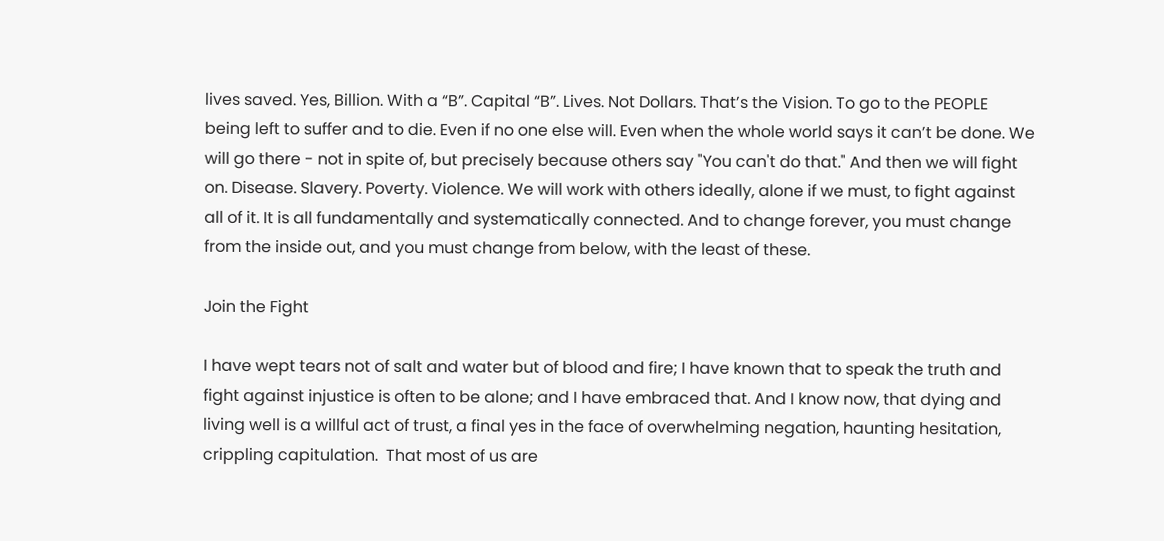lives saved. Yes, Billion. With a “B”. Capital “B”. Lives. Not Dollars. That’s the Vision. To go to the PEOPLE being left to suffer and to die. Even if no one else will. Even when the whole world says it can’t be done. We will go there - not in spite of, but precisely because others say "You can't do that." And then we will fight on. Disease. Slavery. Poverty. Violence. We will work with others ideally, alone if we must, to fight against all of it. It is all fundamentally and systematically connected. And to change forever, you must change from the inside out, and you must change from below, with the least of these.

Join the Fight

I have wept tears not of salt and water but of blood and fire; I have known that to speak the truth and fight against injustice is often to be alone; and I have embraced that. And I know now, that dying and living well is a willful act of trust, a final yes in the face of overwhelming negation, haunting hesitation, crippling capitulation.  That most of us are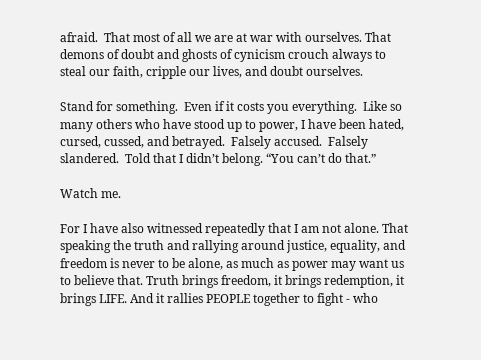afraid.  That most of all we are at war with ourselves. That demons of doubt and ghosts of cynicism crouch always to steal our faith, cripple our lives, and doubt ourselves.

Stand for something.  Even if it costs you everything.  Like so many others who have stood up to power, I have been hated, cursed, cussed, and betrayed.  Falsely accused.  Falsely slandered.  Told that I didn’t belong. “You can’t do that.”

Watch me.

For I have also witnessed repeatedly that I am not alone. That speaking the truth and rallying around justice, equality, and freedom is never to be alone, as much as power may want us to believe that. Truth brings freedom, it brings redemption, it brings LIFE. And it rallies PEOPLE together to fight - who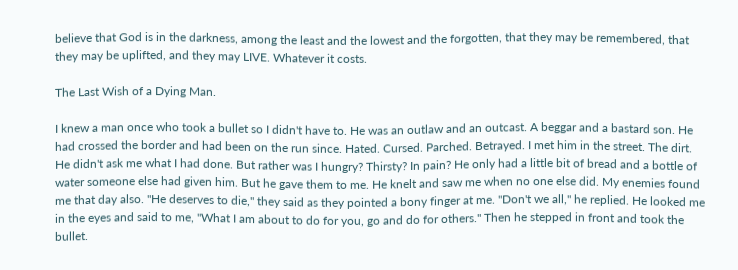believe that God is in the darkness, among the least and the lowest and the forgotten, that they may be remembered, that they may be uplifted, and they may LIVE. Whatever it costs.

The Last Wish of a Dying Man.

I knew a man once who took a bullet so I didn't have to. He was an outlaw and an outcast. A beggar and a bastard son. He had crossed the border and had been on the run since. Hated. Cursed. Parched. Betrayed. I met him in the street. The dirt. He didn't ask me what I had done. But rather was I hungry? Thirsty? In pain? He only had a little bit of bread and a bottle of water someone else had given him. But he gave them to me. He knelt and saw me when no one else did. My enemies found me that day also. "He deserves to die," they said as they pointed a bony finger at me. "Don't we all," he replied. He looked me in the eyes and said to me, "What I am about to do for you, go and do for others." Then he stepped in front and took the bullet.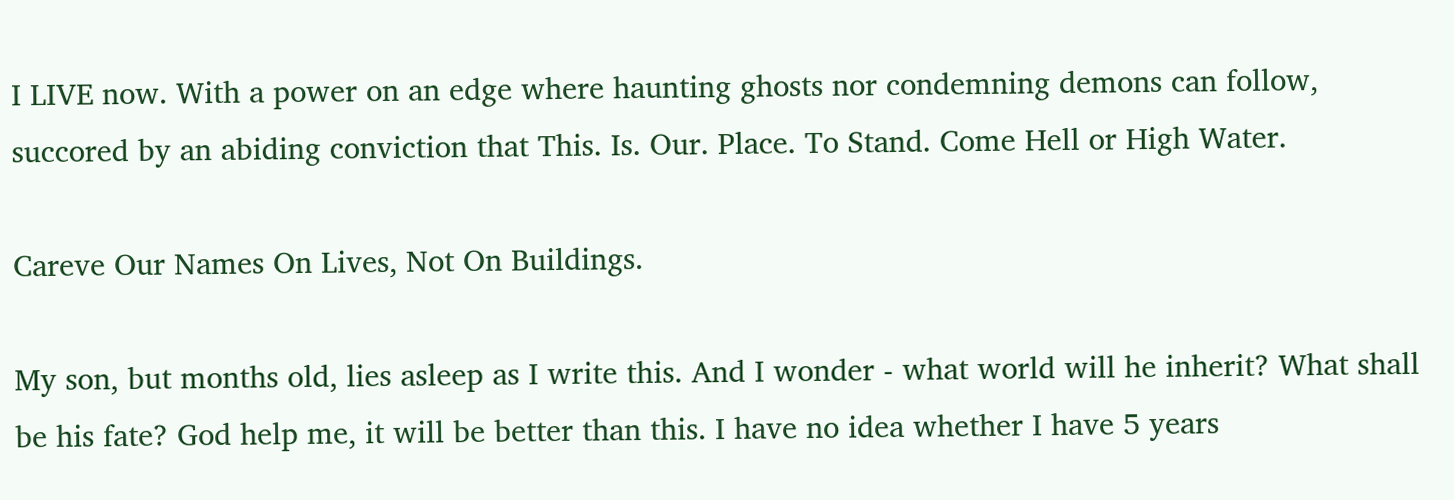I LIVE now. With a power on an edge where haunting ghosts nor condemning demons can follow, succored by an abiding conviction that This. Is. Our. Place. To Stand. Come Hell or High Water.

Careve Our Names On Lives, Not On Buildings.

My son, but months old, lies asleep as I write this. And I wonder - what world will he inherit? What shall be his fate? God help me, it will be better than this. I have no idea whether I have 5 years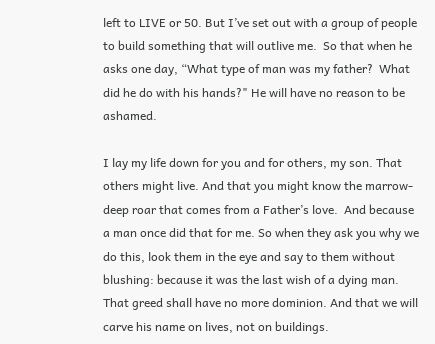left to LIVE or 50. But I’ve set out with a group of people to build something that will outlive me.  So that when he asks one day, “What type of man was my father?  What did he do with his hands?" He will have no reason to be ashamed.

I lay my life down for you and for others, my son. That others might live. And that you might know the marrow-deep roar that comes from a Father’s love.  And because a man once did that for me. So when they ask you why we do this, look them in the eye and say to them without blushing: because it was the last wish of a dying man.  That greed shall have no more dominion. And that we will carve his name on lives, not on buildings.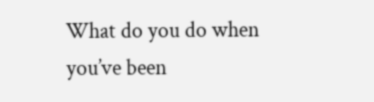What do you do when you’ve been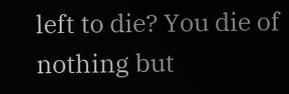left to die? You die of nothing but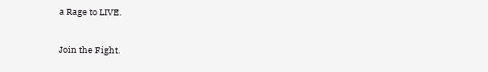a Rage to LIVE.

Join the Fight.